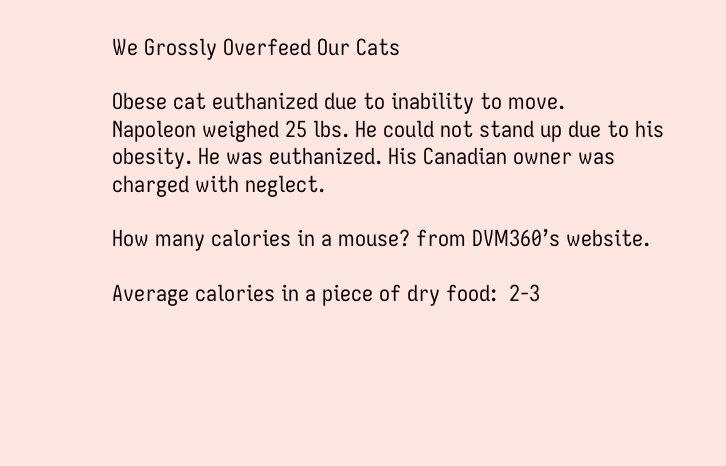We Grossly Overfeed Our Cats

Obese cat euthanized due to inability to move.
Napoleon weighed 25 lbs. He could not stand up due to his obesity. He was euthanized. His Canadian owner was charged with neglect.

How many calories in a mouse? from DVM360’s website.

Average calories in a piece of dry food:  2-3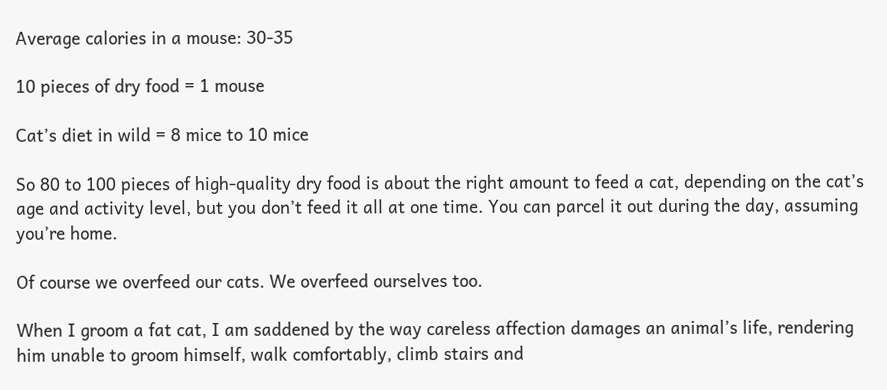Average calories in a mouse: 30-35

10 pieces of dry food = 1 mouse

Cat’s diet in wild = 8 mice to 10 mice

So 80 to 100 pieces of high-quality dry food is about the right amount to feed a cat, depending on the cat’s age and activity level, but you don’t feed it all at one time. You can parcel it out during the day, assuming you’re home.

Of course we overfeed our cats. We overfeed ourselves too.

When I groom a fat cat, I am saddened by the way careless affection damages an animal’s life, rendering him unable to groom himself, walk comfortably, climb stairs and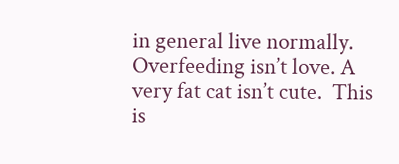in general live normally. Overfeeding isn’t love. A very fat cat isn’t cute.  This is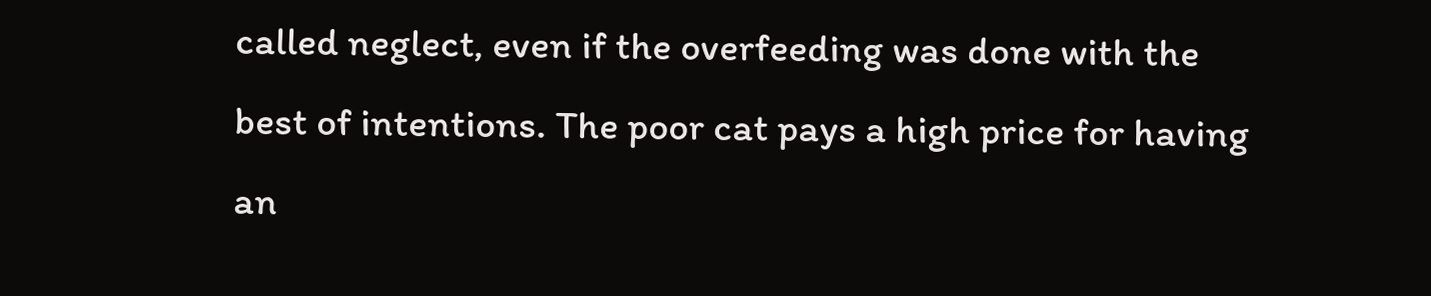called neglect, even if the overfeeding was done with the best of intentions. The poor cat pays a high price for having an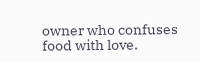owner who confuses food with love.